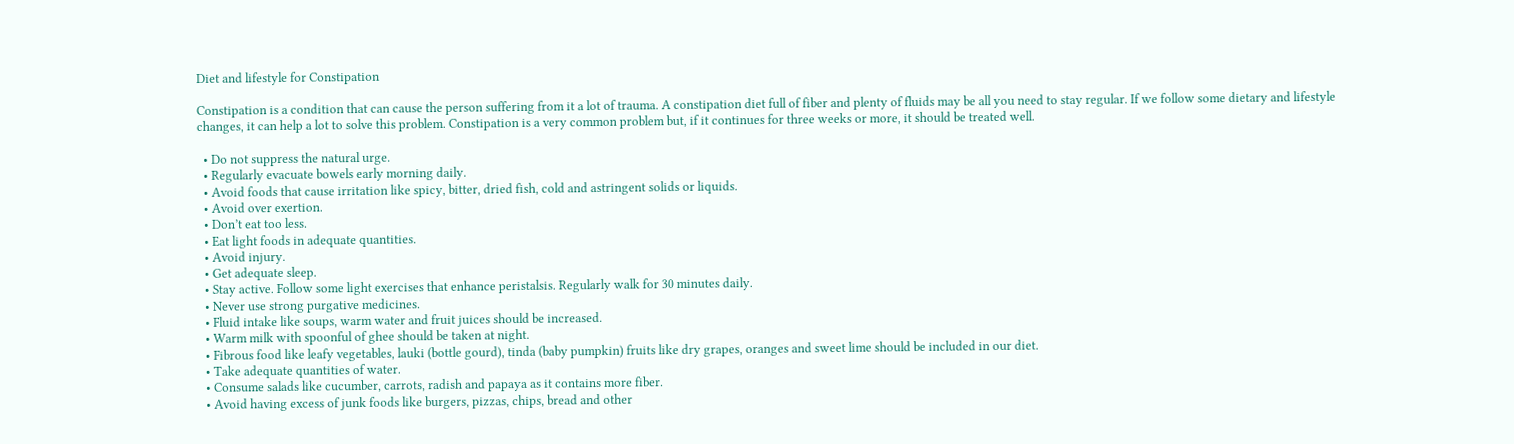Diet and lifestyle for Constipation

Constipation is a condition that can cause the person suffering from it a lot of trauma. A constipation diet full of fiber and plenty of fluids may be all you need to stay regular. If we follow some dietary and lifestyle changes, it can help a lot to solve this problem. Constipation is a very common problem but, if it continues for three weeks or more, it should be treated well.

  • Do not suppress the natural urge.
  • Regularly evacuate bowels early morning daily.
  • Avoid foods that cause irritation like spicy, bitter, dried fish, cold and astringent solids or liquids.
  • Avoid over exertion.
  • Don’t eat too less.
  • Eat light foods in adequate quantities.
  • Avoid injury.
  • Get adequate sleep.
  • Stay active. Follow some light exercises that enhance peristalsis. Regularly walk for 30 minutes daily.
  • Never use strong purgative medicines.
  • Fluid intake like soups, warm water and fruit juices should be increased.
  • Warm milk with spoonful of ghee should be taken at night.
  • Fibrous food like leafy vegetables, lauki (bottle gourd), tinda (baby pumpkin) fruits like dry grapes, oranges and sweet lime should be included in our diet.
  • Take adequate quantities of water.
  • Consume salads like cucumber, carrots, radish and papaya as it contains more fiber.
  • Avoid having excess of junk foods like burgers, pizzas, chips, bread and other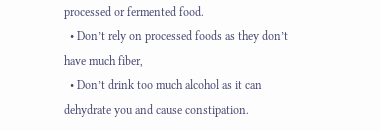processed or fermented food.
  • Don’t rely on processed foods as they don’t have much fiber,
  • Don’t drink too much alcohol as it can dehydrate you and cause constipation.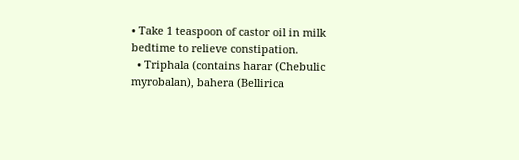• Take 1 teaspoon of castor oil in milk bedtime to relieve constipation.
  • Triphala (contains harar (Chebulic myrobalan), bahera (Bellirica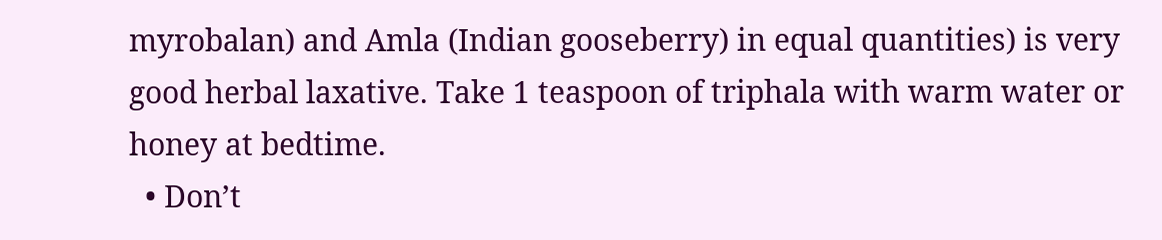myrobalan) and Amla (Indian gooseberry) in equal quantities) is very good herbal laxative. Take 1 teaspoon of triphala with warm water or honey at bedtime.
  • Don’t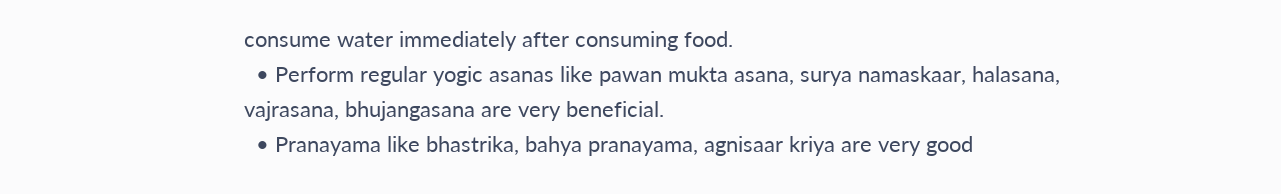consume water immediately after consuming food.
  • Perform regular yogic asanas like pawan mukta asana, surya namaskaar, halasana, vajrasana, bhujangasana are very beneficial.
  • Pranayama like bhastrika, bahya pranayama, agnisaar kriya are very good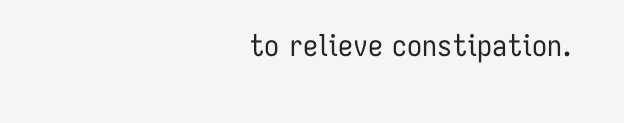to relieve constipation.